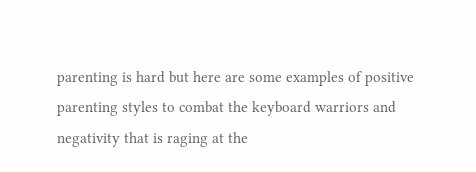parenting is hard but here are some examples of positive parenting styles to combat the keyboard warriors and negativity that is raging at the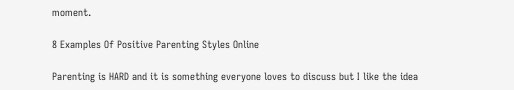moment.

8 Examples Of Positive Parenting Styles Online

Parenting is HARD and it is something everyone loves to discuss but I like the idea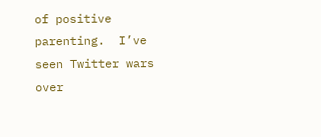of positive parenting.  I’ve seen Twitter wars over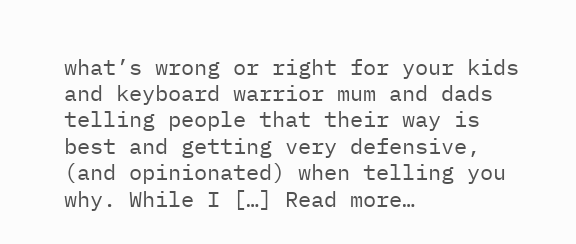what’s wrong or right for your kids and keyboard warrior mum and dads telling people that their way is best and getting very defensive, (and opinionated) when telling you why. While I […] Read more…